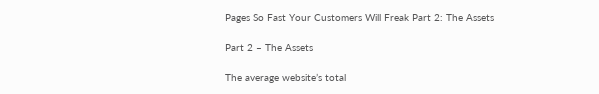Pages So Fast Your Customers Will Freak Part 2: The Assets

Part 2 – The Assets

The average website’s total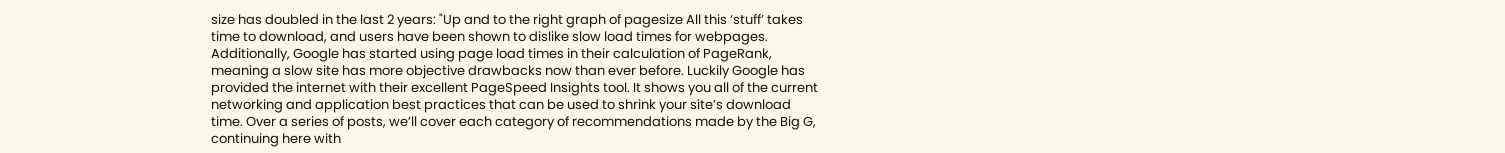size has doubled in the last 2 years: "Up and to the right graph of pagesize All this ‘stuff’ takes time to download, and users have been shown to dislike slow load times for webpages. Additionally, Google has started using page load times in their calculation of PageRank, meaning a slow site has more objective drawbacks now than ever before. Luckily Google has provided the internet with their excellent PageSpeed Insights tool. It shows you all of the current networking and application best practices that can be used to shrink your site’s download time. Over a series of posts, we’ll cover each category of recommendations made by the Big G, continuing here with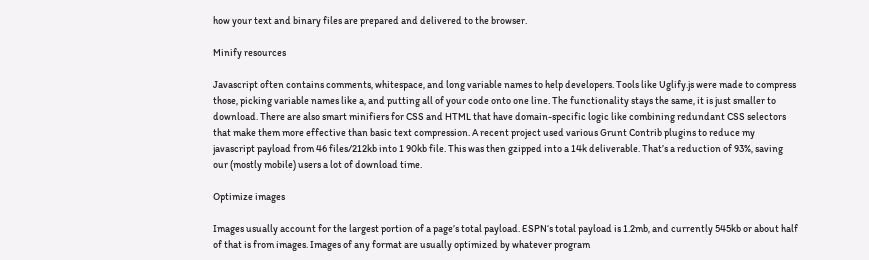how your text and binary files are prepared and delivered to the browser.

Minify resources

Javascript often contains comments, whitespace, and long variable names to help developers. Tools like Uglify.js were made to compress those, picking variable names like a, and putting all of your code onto one line. The functionality stays the same, it is just smaller to download. There are also smart minifiers for CSS and HTML that have domain-specific logic like combining redundant CSS selectors that make them more effective than basic text compression. A recent project used various Grunt Contrib plugins to reduce my javascript payload from 46 files/212kb into 1 90kb file. This was then gzipped into a 14k deliverable. That’s a reduction of 93%, saving our (mostly mobile) users a lot of download time.

Optimize images

Images usually account for the largest portion of a page’s total payload. ESPN‘s total payload is 1.2mb, and currently 545kb or about half of that is from images. Images of any format are usually optimized by whatever program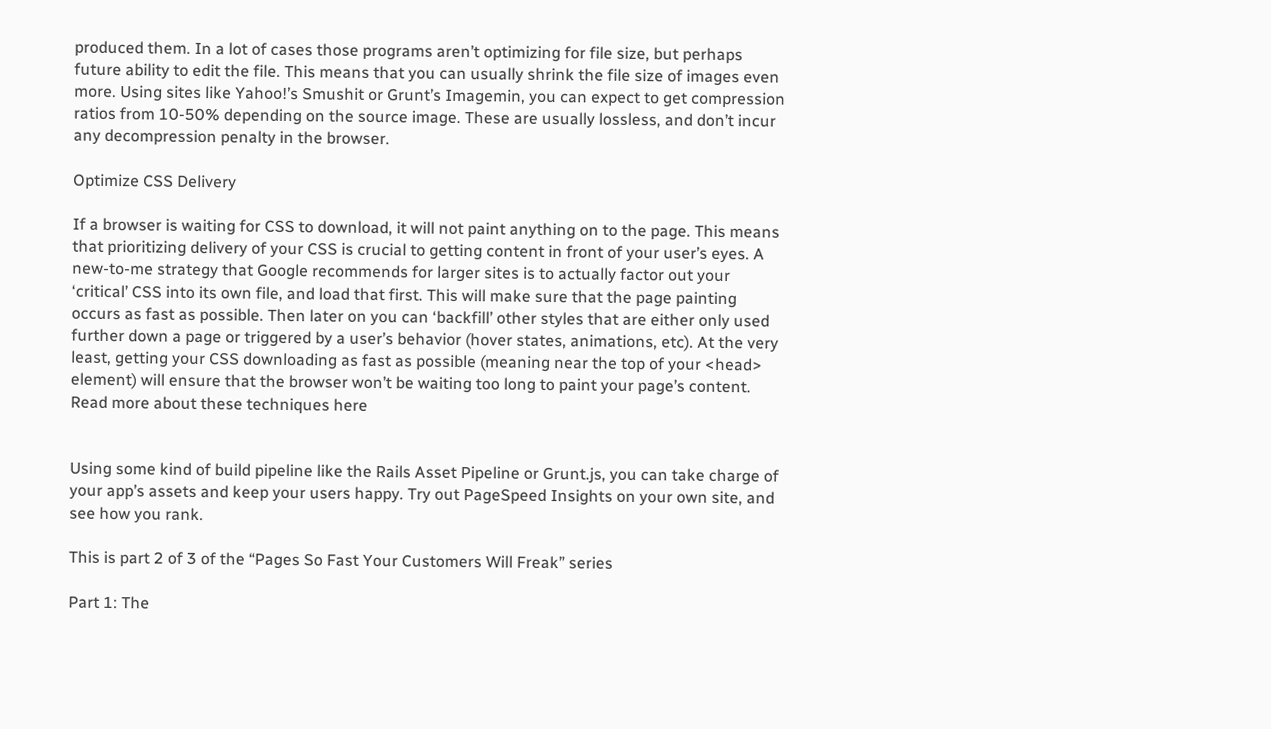produced them. In a lot of cases those programs aren’t optimizing for file size, but perhaps future ability to edit the file. This means that you can usually shrink the file size of images even more. Using sites like Yahoo!’s Smushit or Grunt’s Imagemin, you can expect to get compression ratios from 10-50% depending on the source image. These are usually lossless, and don’t incur any decompression penalty in the browser.

Optimize CSS Delivery

If a browser is waiting for CSS to download, it will not paint anything on to the page. This means that prioritizing delivery of your CSS is crucial to getting content in front of your user’s eyes. A new-to-me strategy that Google recommends for larger sites is to actually factor out your ‘critical’ CSS into its own file, and load that first. This will make sure that the page painting occurs as fast as possible. Then later on you can ‘backfill’ other styles that are either only used further down a page or triggered by a user’s behavior (hover states, animations, etc). At the very least, getting your CSS downloading as fast as possible (meaning near the top of your <head> element) will ensure that the browser won’t be waiting too long to paint your page’s content. Read more about these techniques here


Using some kind of build pipeline like the Rails Asset Pipeline or Grunt.js, you can take charge of your app’s assets and keep your users happy. Try out PageSpeed Insights on your own site, and see how you rank.

This is part 2 of 3 of the “Pages So Fast Your Customers Will Freak” series

Part 1: The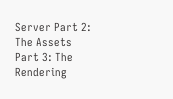Server Part 2: The Assets Part 3: The Rendering